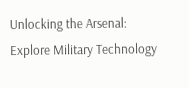Unlocking the Arsenal: Explore Military Technology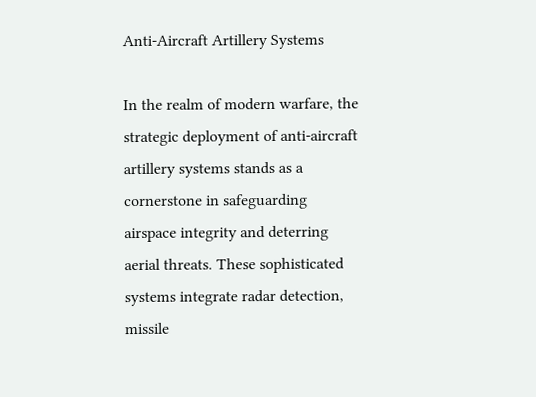Anti-Aircraft Artillery Systems

In the realm of modern warfare, the strategic deployment of anti-aircraft artillery systems stands as a cornerstone in safeguarding airspace integrity and deterring aerial threats. These sophisticated systems integrate radar detection, missile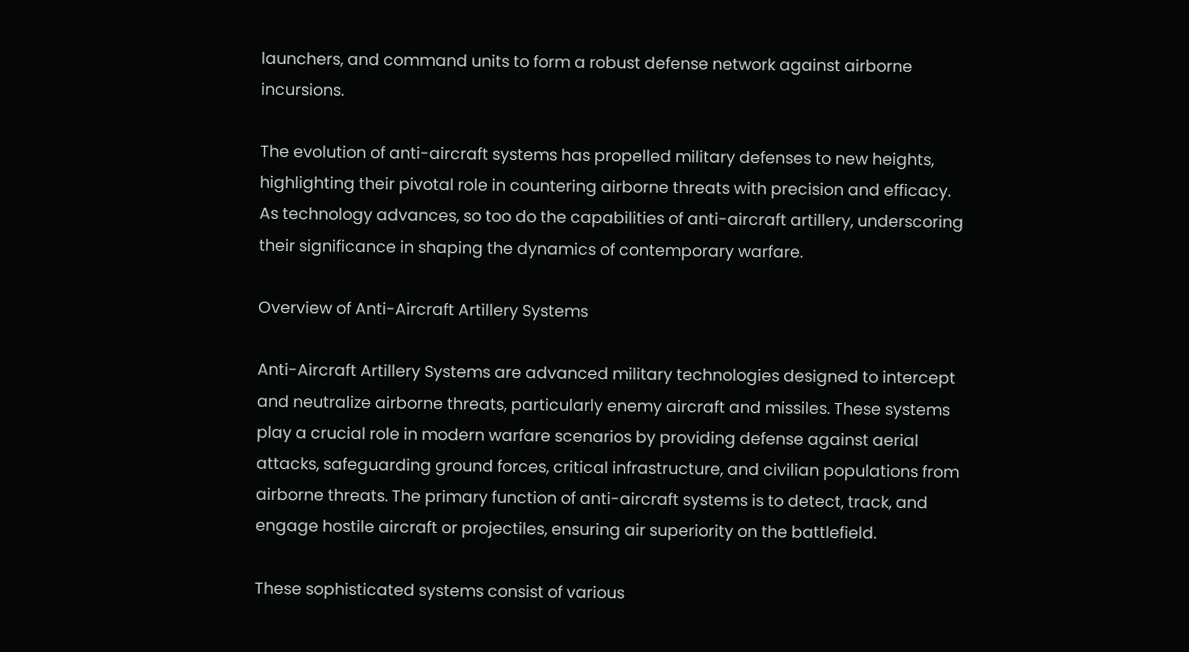launchers, and command units to form a robust defense network against airborne incursions.

The evolution of anti-aircraft systems has propelled military defenses to new heights, highlighting their pivotal role in countering airborne threats with precision and efficacy. As technology advances, so too do the capabilities of anti-aircraft artillery, underscoring their significance in shaping the dynamics of contemporary warfare.

Overview of Anti-Aircraft Artillery Systems

Anti-Aircraft Artillery Systems are advanced military technologies designed to intercept and neutralize airborne threats, particularly enemy aircraft and missiles. These systems play a crucial role in modern warfare scenarios by providing defense against aerial attacks, safeguarding ground forces, critical infrastructure, and civilian populations from airborne threats. The primary function of anti-aircraft systems is to detect, track, and engage hostile aircraft or projectiles, ensuring air superiority on the battlefield.

These sophisticated systems consist of various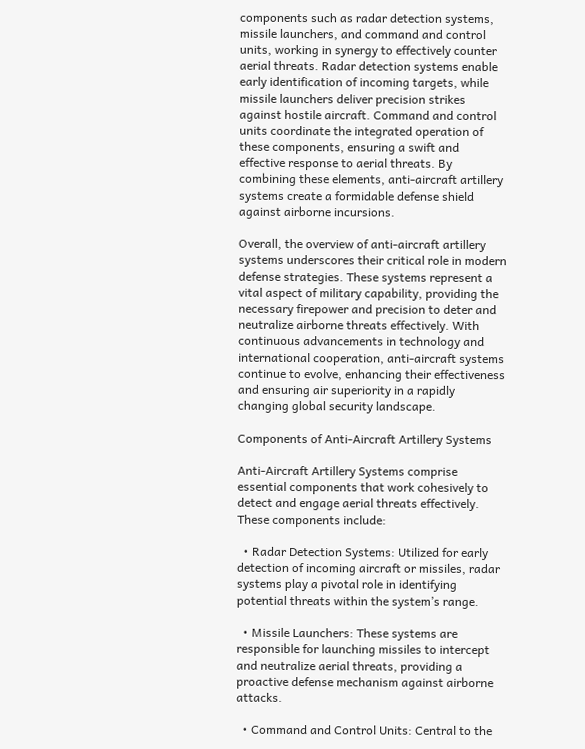components such as radar detection systems, missile launchers, and command and control units, working in synergy to effectively counter aerial threats. Radar detection systems enable early identification of incoming targets, while missile launchers deliver precision strikes against hostile aircraft. Command and control units coordinate the integrated operation of these components, ensuring a swift and effective response to aerial threats. By combining these elements, anti-aircraft artillery systems create a formidable defense shield against airborne incursions.

Overall, the overview of anti-aircraft artillery systems underscores their critical role in modern defense strategies. These systems represent a vital aspect of military capability, providing the necessary firepower and precision to deter and neutralize airborne threats effectively. With continuous advancements in technology and international cooperation, anti-aircraft systems continue to evolve, enhancing their effectiveness and ensuring air superiority in a rapidly changing global security landscape.

Components of Anti-Aircraft Artillery Systems

Anti-Aircraft Artillery Systems comprise essential components that work cohesively to detect and engage aerial threats effectively. These components include:

  • Radar Detection Systems: Utilized for early detection of incoming aircraft or missiles, radar systems play a pivotal role in identifying potential threats within the system’s range.

  • Missile Launchers: These systems are responsible for launching missiles to intercept and neutralize aerial threats, providing a proactive defense mechanism against airborne attacks.

  • Command and Control Units: Central to the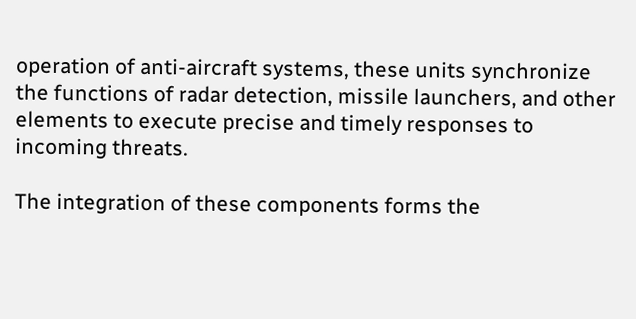operation of anti-aircraft systems, these units synchronize the functions of radar detection, missile launchers, and other elements to execute precise and timely responses to incoming threats.

The integration of these components forms the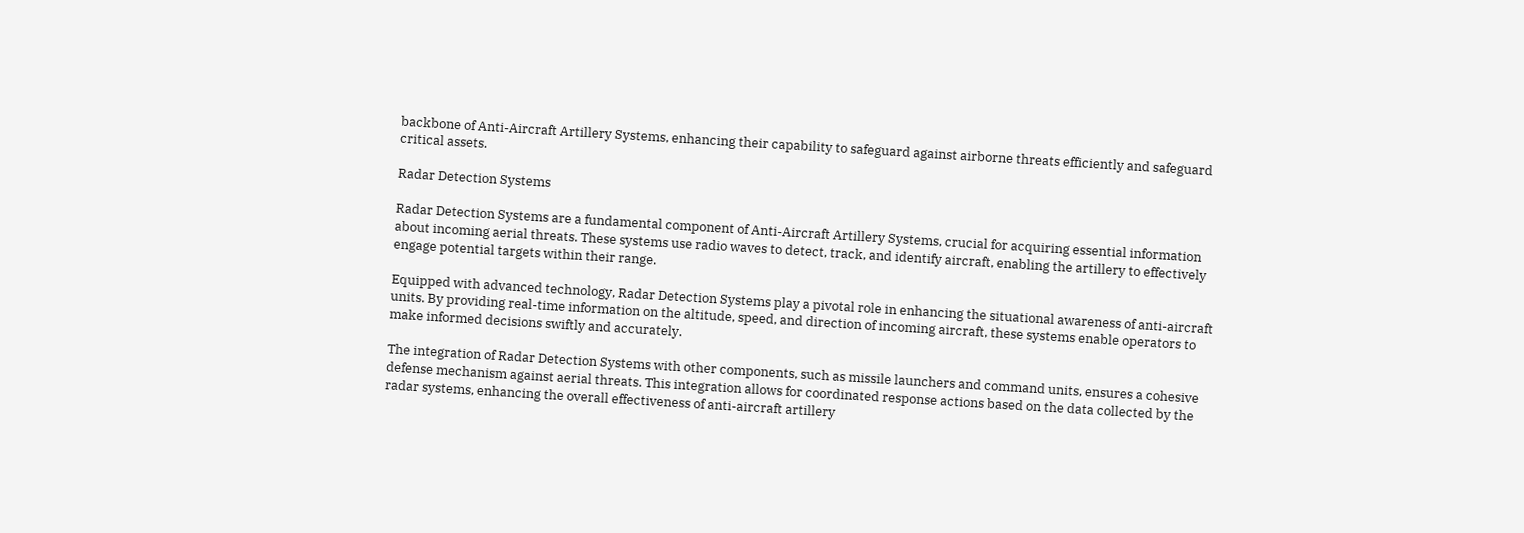backbone of Anti-Aircraft Artillery Systems, enhancing their capability to safeguard against airborne threats efficiently and safeguard critical assets.

Radar Detection Systems

Radar Detection Systems are a fundamental component of Anti-Aircraft Artillery Systems, crucial for acquiring essential information about incoming aerial threats. These systems use radio waves to detect, track, and identify aircraft, enabling the artillery to effectively engage potential targets within their range.

Equipped with advanced technology, Radar Detection Systems play a pivotal role in enhancing the situational awareness of anti-aircraft units. By providing real-time information on the altitude, speed, and direction of incoming aircraft, these systems enable operators to make informed decisions swiftly and accurately.

The integration of Radar Detection Systems with other components, such as missile launchers and command units, ensures a cohesive defense mechanism against aerial threats. This integration allows for coordinated response actions based on the data collected by the radar systems, enhancing the overall effectiveness of anti-aircraft artillery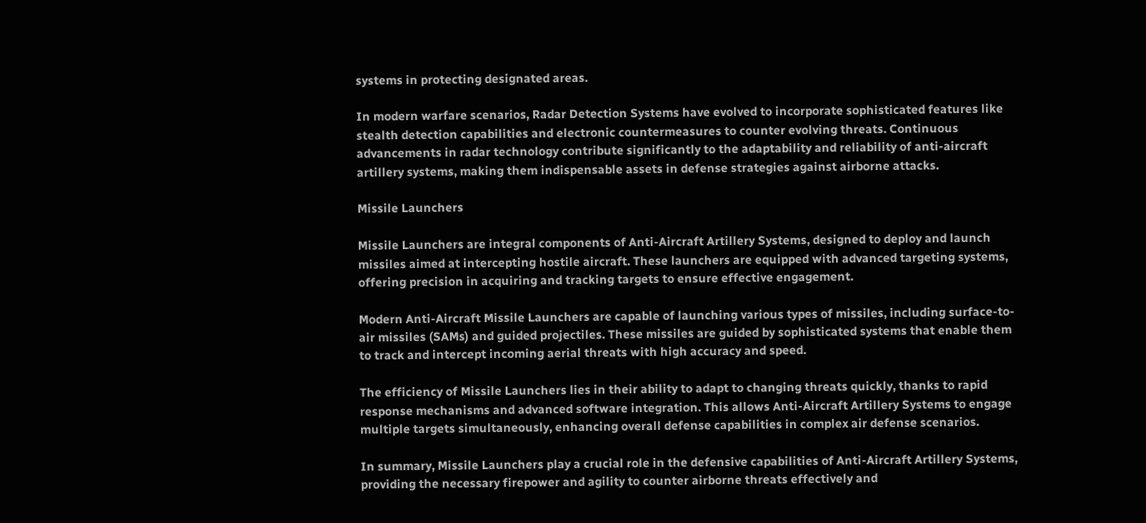systems in protecting designated areas.

In modern warfare scenarios, Radar Detection Systems have evolved to incorporate sophisticated features like stealth detection capabilities and electronic countermeasures to counter evolving threats. Continuous advancements in radar technology contribute significantly to the adaptability and reliability of anti-aircraft artillery systems, making them indispensable assets in defense strategies against airborne attacks.

Missile Launchers

Missile Launchers are integral components of Anti-Aircraft Artillery Systems, designed to deploy and launch missiles aimed at intercepting hostile aircraft. These launchers are equipped with advanced targeting systems, offering precision in acquiring and tracking targets to ensure effective engagement.

Modern Anti-Aircraft Missile Launchers are capable of launching various types of missiles, including surface-to-air missiles (SAMs) and guided projectiles. These missiles are guided by sophisticated systems that enable them to track and intercept incoming aerial threats with high accuracy and speed.

The efficiency of Missile Launchers lies in their ability to adapt to changing threats quickly, thanks to rapid response mechanisms and advanced software integration. This allows Anti-Aircraft Artillery Systems to engage multiple targets simultaneously, enhancing overall defense capabilities in complex air defense scenarios.

In summary, Missile Launchers play a crucial role in the defensive capabilities of Anti-Aircraft Artillery Systems, providing the necessary firepower and agility to counter airborne threats effectively and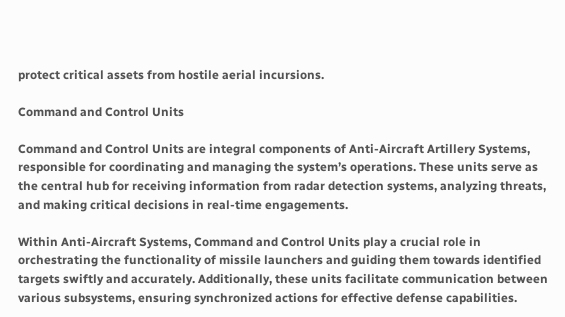protect critical assets from hostile aerial incursions.

Command and Control Units

Command and Control Units are integral components of Anti-Aircraft Artillery Systems, responsible for coordinating and managing the system’s operations. These units serve as the central hub for receiving information from radar detection systems, analyzing threats, and making critical decisions in real-time engagements.

Within Anti-Aircraft Systems, Command and Control Units play a crucial role in orchestrating the functionality of missile launchers and guiding them towards identified targets swiftly and accurately. Additionally, these units facilitate communication between various subsystems, ensuring synchronized actions for effective defense capabilities.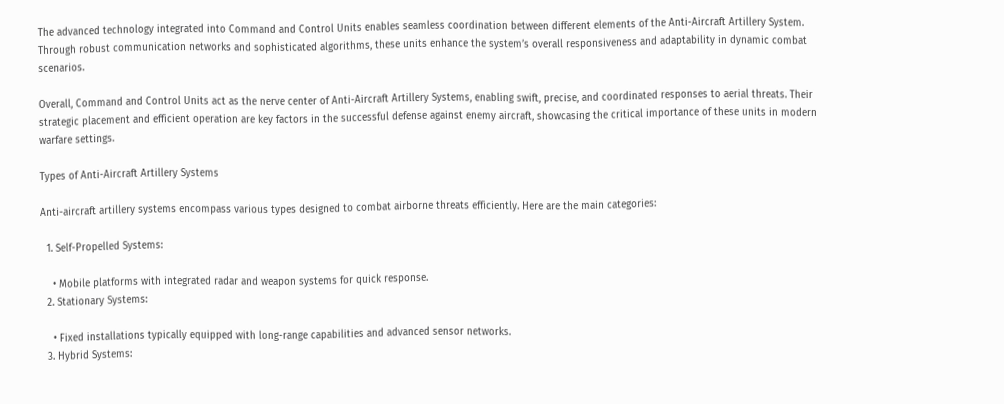The advanced technology integrated into Command and Control Units enables seamless coordination between different elements of the Anti-Aircraft Artillery System. Through robust communication networks and sophisticated algorithms, these units enhance the system’s overall responsiveness and adaptability in dynamic combat scenarios.

Overall, Command and Control Units act as the nerve center of Anti-Aircraft Artillery Systems, enabling swift, precise, and coordinated responses to aerial threats. Their strategic placement and efficient operation are key factors in the successful defense against enemy aircraft, showcasing the critical importance of these units in modern warfare settings.

Types of Anti-Aircraft Artillery Systems

Anti-aircraft artillery systems encompass various types designed to combat airborne threats efficiently. Here are the main categories:

  1. Self-Propelled Systems:

    • Mobile platforms with integrated radar and weapon systems for quick response.
  2. Stationary Systems:

    • Fixed installations typically equipped with long-range capabilities and advanced sensor networks.
  3. Hybrid Systems: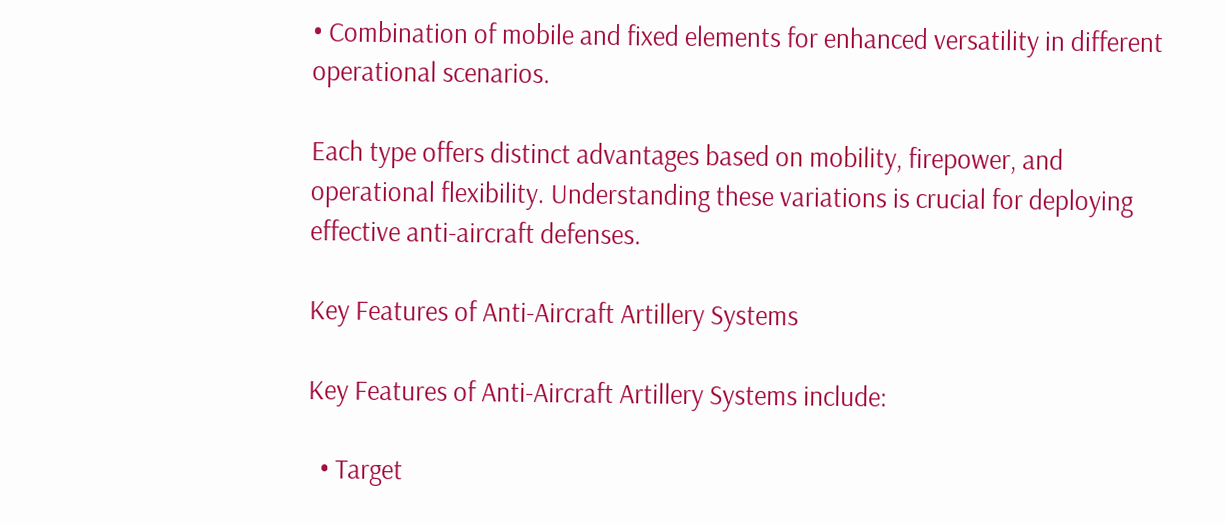• Combination of mobile and fixed elements for enhanced versatility in different operational scenarios.

Each type offers distinct advantages based on mobility, firepower, and operational flexibility. Understanding these variations is crucial for deploying effective anti-aircraft defenses.

Key Features of Anti-Aircraft Artillery Systems

Key Features of Anti-Aircraft Artillery Systems include:

  • Target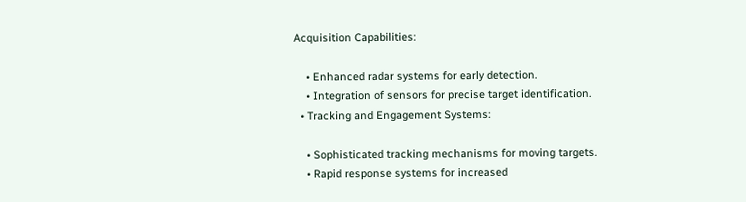Acquisition Capabilities:

    • Enhanced radar systems for early detection.
    • Integration of sensors for precise target identification.
  • Tracking and Engagement Systems:

    • Sophisticated tracking mechanisms for moving targets.
    • Rapid response systems for increased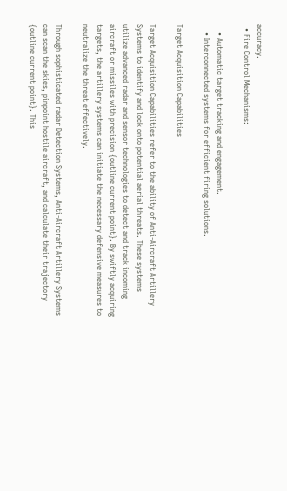accuracy.
  • Fire Control Mechanisms:

    • Automatic target tracking and engagement.
    • Interconnected systems for efficient firing solutions.

Target Acquisition Capabilities

Target Acquisition Capabilities refer to the ability of Anti-Aircraft Artillery Systems to identify and lock onto potential aerial threats. These systems utilize advanced radar and sensor technologies to detect and track incoming aircraft or missiles with precision {outline current point}. By swiftly acquiring targets, the artillery systems can initiate the necessary defensive measures to neutralize the threat effectively.

Through sophisticated radar Detection Systems, Anti-Aircraft Artillery Systems can scan the skies, pinpoint hostile aircraft, and calculate their trajectory {outline current point}. This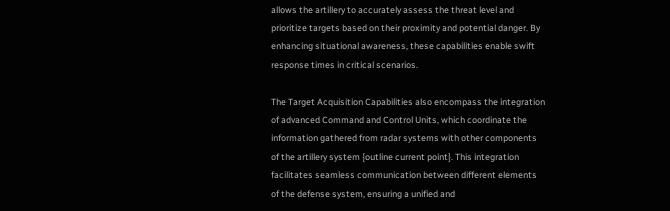allows the artillery to accurately assess the threat level and prioritize targets based on their proximity and potential danger. By enhancing situational awareness, these capabilities enable swift response times in critical scenarios.

The Target Acquisition Capabilities also encompass the integration of advanced Command and Control Units, which coordinate the information gathered from radar systems with other components of the artillery system {outline current point}. This integration facilitates seamless communication between different elements of the defense system, ensuring a unified and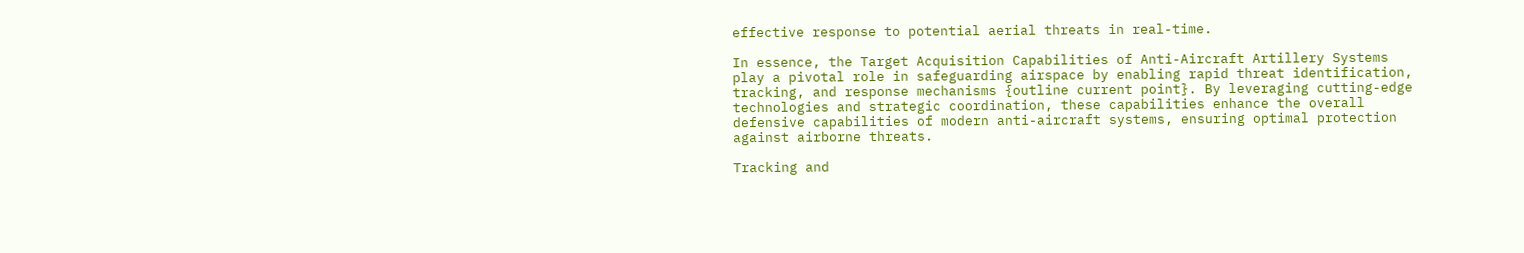effective response to potential aerial threats in real-time.

In essence, the Target Acquisition Capabilities of Anti-Aircraft Artillery Systems play a pivotal role in safeguarding airspace by enabling rapid threat identification, tracking, and response mechanisms {outline current point}. By leveraging cutting-edge technologies and strategic coordination, these capabilities enhance the overall defensive capabilities of modern anti-aircraft systems, ensuring optimal protection against airborne threats.

Tracking and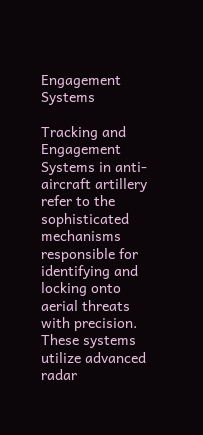Engagement Systems

Tracking and Engagement Systems in anti-aircraft artillery refer to the sophisticated mechanisms responsible for identifying and locking onto aerial threats with precision. These systems utilize advanced radar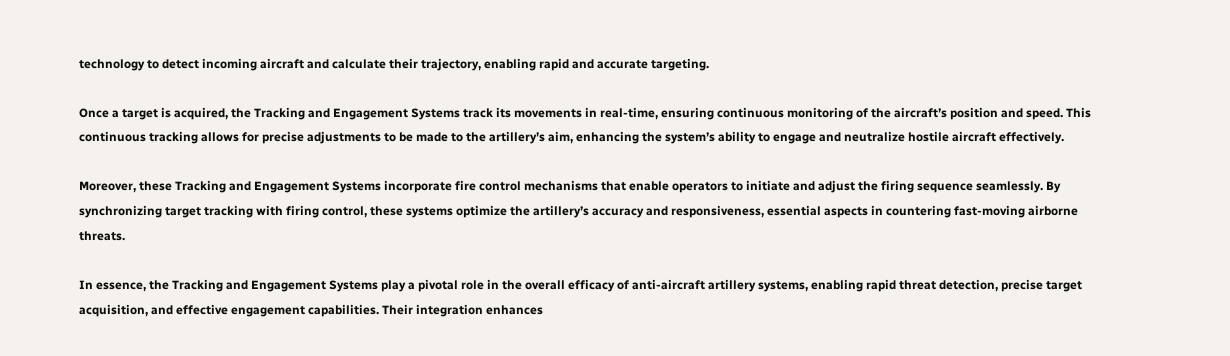technology to detect incoming aircraft and calculate their trajectory, enabling rapid and accurate targeting.

Once a target is acquired, the Tracking and Engagement Systems track its movements in real-time, ensuring continuous monitoring of the aircraft’s position and speed. This continuous tracking allows for precise adjustments to be made to the artillery’s aim, enhancing the system’s ability to engage and neutralize hostile aircraft effectively.

Moreover, these Tracking and Engagement Systems incorporate fire control mechanisms that enable operators to initiate and adjust the firing sequence seamlessly. By synchronizing target tracking with firing control, these systems optimize the artillery’s accuracy and responsiveness, essential aspects in countering fast-moving airborne threats.

In essence, the Tracking and Engagement Systems play a pivotal role in the overall efficacy of anti-aircraft artillery systems, enabling rapid threat detection, precise target acquisition, and effective engagement capabilities. Their integration enhances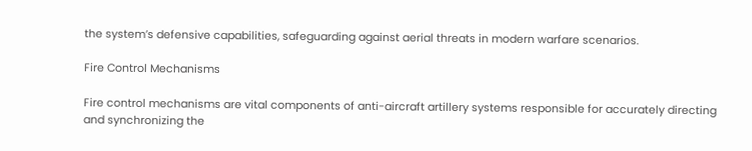the system’s defensive capabilities, safeguarding against aerial threats in modern warfare scenarios.

Fire Control Mechanisms

Fire control mechanisms are vital components of anti-aircraft artillery systems responsible for accurately directing and synchronizing the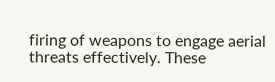firing of weapons to engage aerial threats effectively. These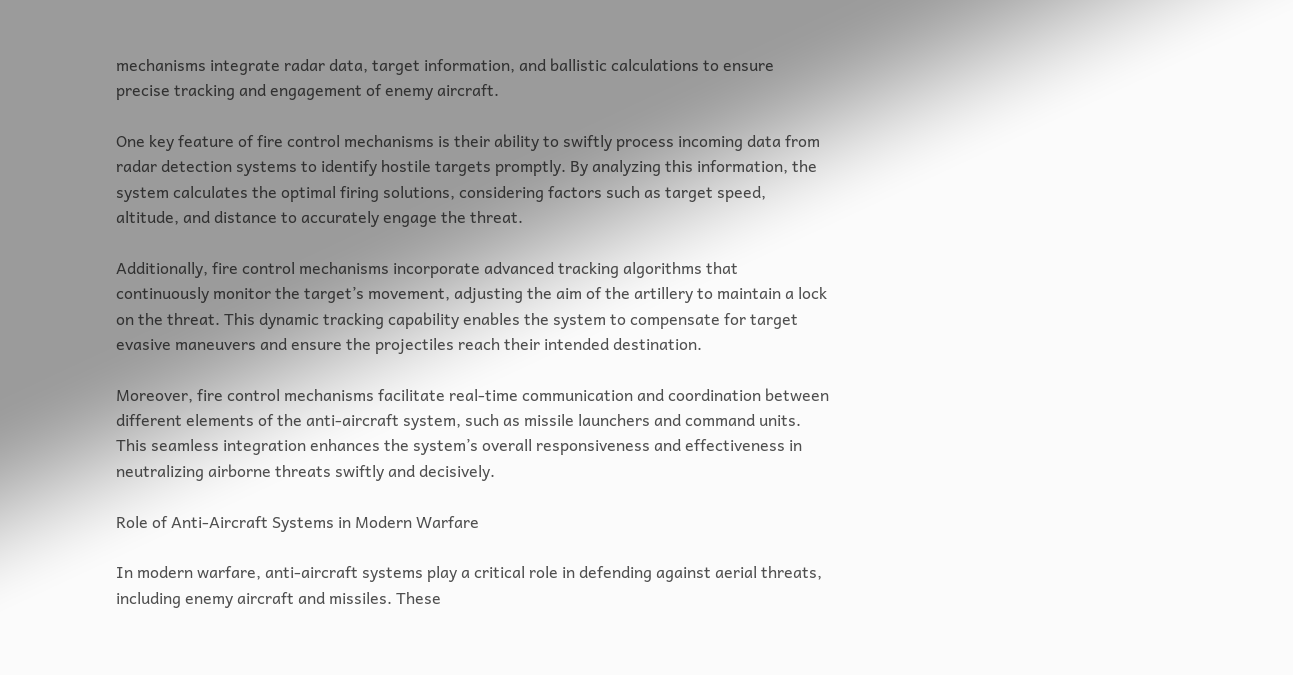mechanisms integrate radar data, target information, and ballistic calculations to ensure precise tracking and engagement of enemy aircraft.

One key feature of fire control mechanisms is their ability to swiftly process incoming data from radar detection systems to identify hostile targets promptly. By analyzing this information, the system calculates the optimal firing solutions, considering factors such as target speed, altitude, and distance to accurately engage the threat.

Additionally, fire control mechanisms incorporate advanced tracking algorithms that continuously monitor the target’s movement, adjusting the aim of the artillery to maintain a lock on the threat. This dynamic tracking capability enables the system to compensate for target evasive maneuvers and ensure the projectiles reach their intended destination.

Moreover, fire control mechanisms facilitate real-time communication and coordination between different elements of the anti-aircraft system, such as missile launchers and command units. This seamless integration enhances the system’s overall responsiveness and effectiveness in neutralizing airborne threats swiftly and decisively.

Role of Anti-Aircraft Systems in Modern Warfare

In modern warfare, anti-aircraft systems play a critical role in defending against aerial threats, including enemy aircraft and missiles. These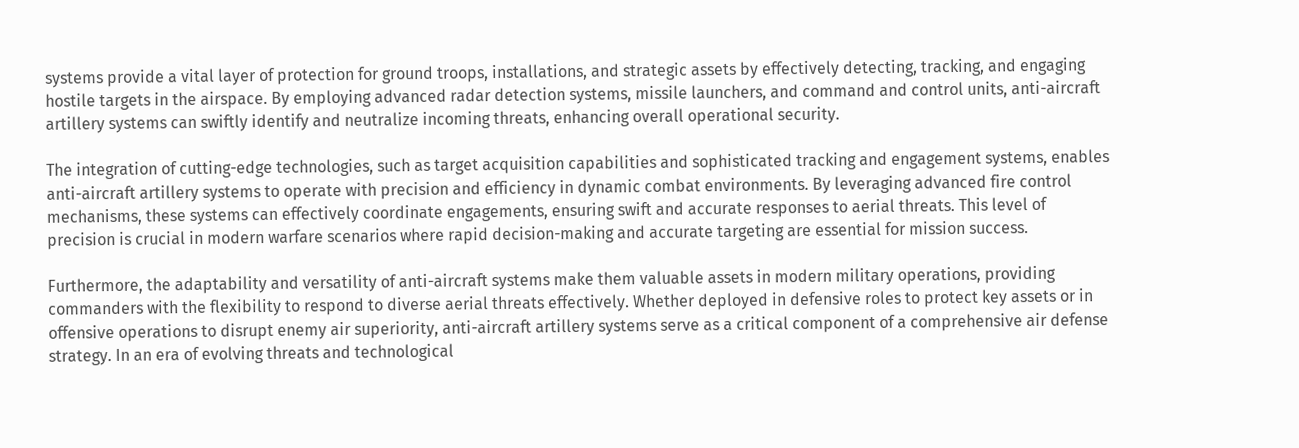systems provide a vital layer of protection for ground troops, installations, and strategic assets by effectively detecting, tracking, and engaging hostile targets in the airspace. By employing advanced radar detection systems, missile launchers, and command and control units, anti-aircraft artillery systems can swiftly identify and neutralize incoming threats, enhancing overall operational security.

The integration of cutting-edge technologies, such as target acquisition capabilities and sophisticated tracking and engagement systems, enables anti-aircraft artillery systems to operate with precision and efficiency in dynamic combat environments. By leveraging advanced fire control mechanisms, these systems can effectively coordinate engagements, ensuring swift and accurate responses to aerial threats. This level of precision is crucial in modern warfare scenarios where rapid decision-making and accurate targeting are essential for mission success.

Furthermore, the adaptability and versatility of anti-aircraft systems make them valuable assets in modern military operations, providing commanders with the flexibility to respond to diverse aerial threats effectively. Whether deployed in defensive roles to protect key assets or in offensive operations to disrupt enemy air superiority, anti-aircraft artillery systems serve as a critical component of a comprehensive air defense strategy. In an era of evolving threats and technological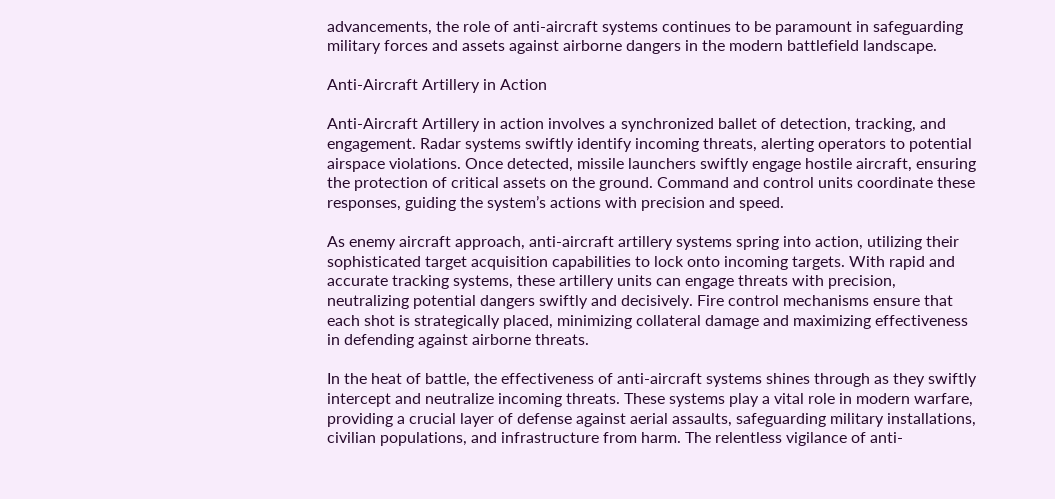advancements, the role of anti-aircraft systems continues to be paramount in safeguarding military forces and assets against airborne dangers in the modern battlefield landscape.

Anti-Aircraft Artillery in Action

Anti-Aircraft Artillery in action involves a synchronized ballet of detection, tracking, and engagement. Radar systems swiftly identify incoming threats, alerting operators to potential airspace violations. Once detected, missile launchers swiftly engage hostile aircraft, ensuring the protection of critical assets on the ground. Command and control units coordinate these responses, guiding the system’s actions with precision and speed.

As enemy aircraft approach, anti-aircraft artillery systems spring into action, utilizing their sophisticated target acquisition capabilities to lock onto incoming targets. With rapid and accurate tracking systems, these artillery units can engage threats with precision, neutralizing potential dangers swiftly and decisively. Fire control mechanisms ensure that each shot is strategically placed, minimizing collateral damage and maximizing effectiveness in defending against airborne threats.

In the heat of battle, the effectiveness of anti-aircraft systems shines through as they swiftly intercept and neutralize incoming threats. These systems play a vital role in modern warfare, providing a crucial layer of defense against aerial assaults, safeguarding military installations, civilian populations, and infrastructure from harm. The relentless vigilance of anti-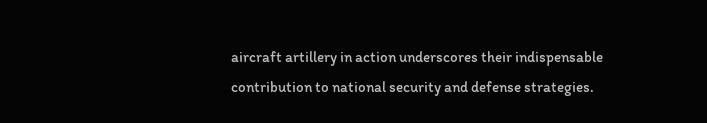aircraft artillery in action underscores their indispensable contribution to national security and defense strategies.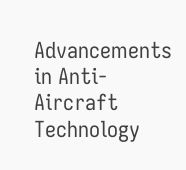Advancements in Anti-Aircraft Technology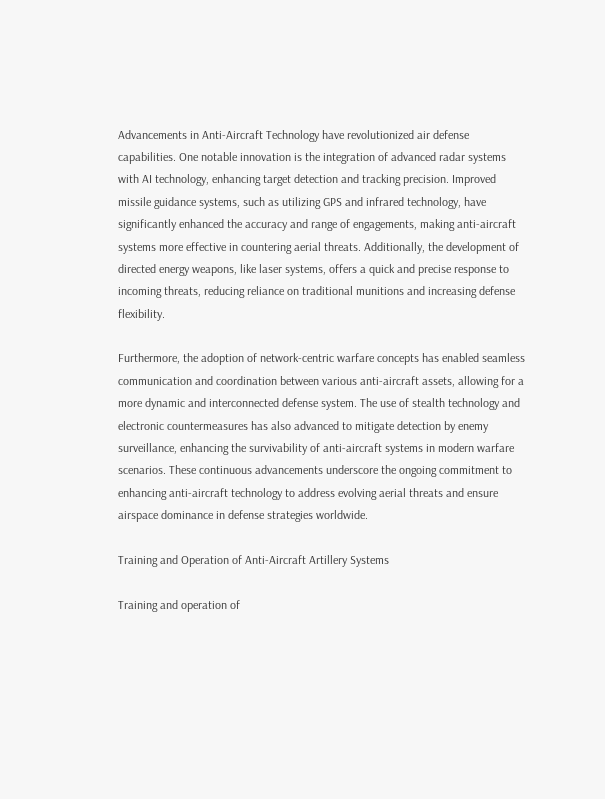Advancements in Anti-Aircraft Technology have revolutionized air defense capabilities. One notable innovation is the integration of advanced radar systems with AI technology, enhancing target detection and tracking precision. Improved missile guidance systems, such as utilizing GPS and infrared technology, have significantly enhanced the accuracy and range of engagements, making anti-aircraft systems more effective in countering aerial threats. Additionally, the development of directed energy weapons, like laser systems, offers a quick and precise response to incoming threats, reducing reliance on traditional munitions and increasing defense flexibility.

Furthermore, the adoption of network-centric warfare concepts has enabled seamless communication and coordination between various anti-aircraft assets, allowing for a more dynamic and interconnected defense system. The use of stealth technology and electronic countermeasures has also advanced to mitigate detection by enemy surveillance, enhancing the survivability of anti-aircraft systems in modern warfare scenarios. These continuous advancements underscore the ongoing commitment to enhancing anti-aircraft technology to address evolving aerial threats and ensure airspace dominance in defense strategies worldwide.

Training and Operation of Anti-Aircraft Artillery Systems

Training and operation of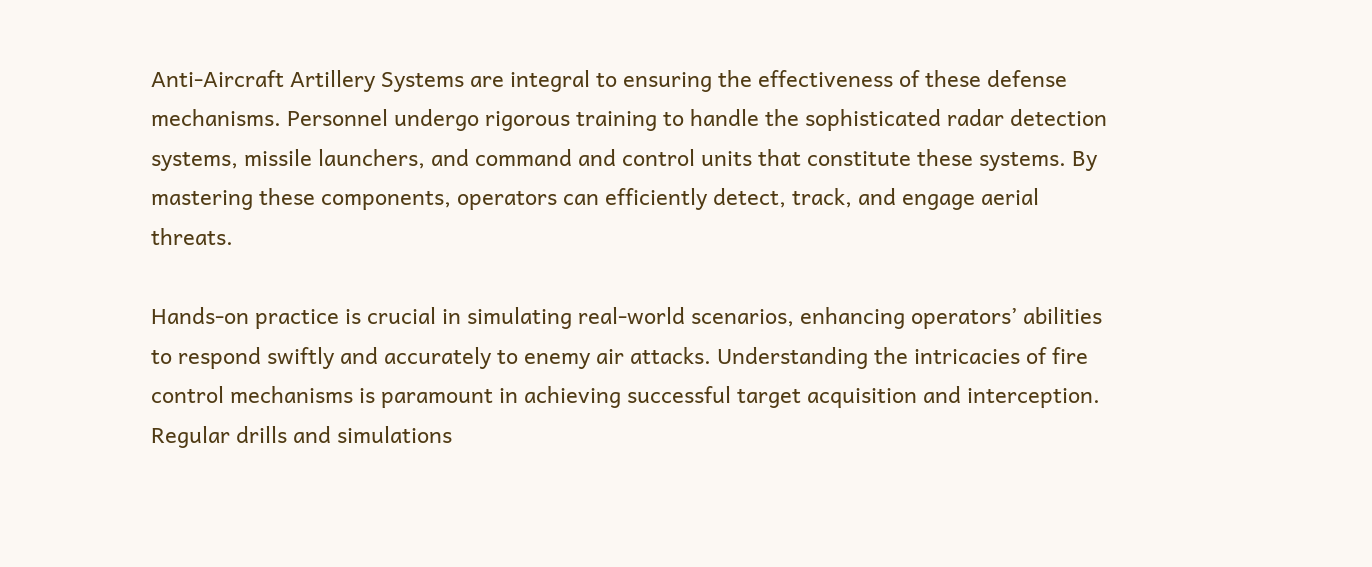Anti-Aircraft Artillery Systems are integral to ensuring the effectiveness of these defense mechanisms. Personnel undergo rigorous training to handle the sophisticated radar detection systems, missile launchers, and command and control units that constitute these systems. By mastering these components, operators can efficiently detect, track, and engage aerial threats.

Hands-on practice is crucial in simulating real-world scenarios, enhancing operators’ abilities to respond swiftly and accurately to enemy air attacks. Understanding the intricacies of fire control mechanisms is paramount in achieving successful target acquisition and interception. Regular drills and simulations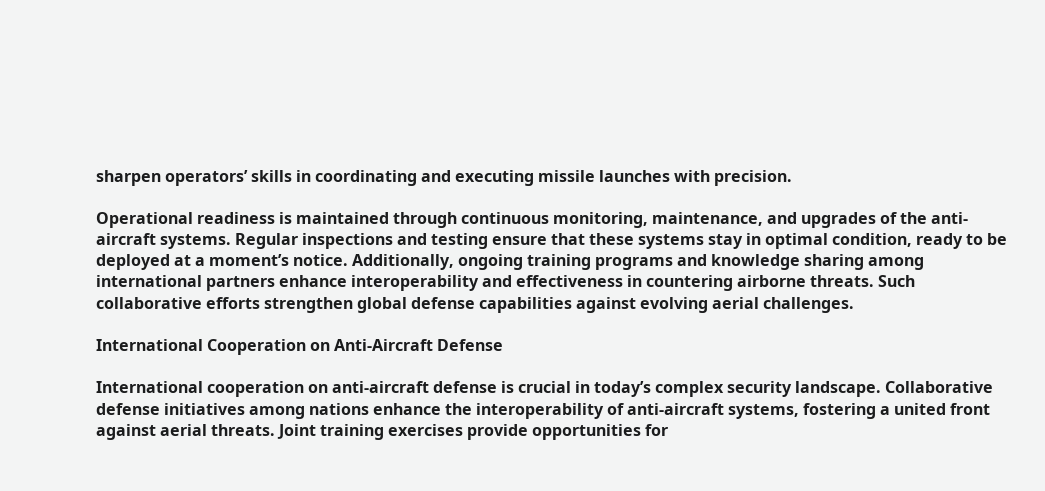sharpen operators’ skills in coordinating and executing missile launches with precision.

Operational readiness is maintained through continuous monitoring, maintenance, and upgrades of the anti-aircraft systems. Regular inspections and testing ensure that these systems stay in optimal condition, ready to be deployed at a moment’s notice. Additionally, ongoing training programs and knowledge sharing among international partners enhance interoperability and effectiveness in countering airborne threats. Such collaborative efforts strengthen global defense capabilities against evolving aerial challenges.

International Cooperation on Anti-Aircraft Defense

International cooperation on anti-aircraft defense is crucial in today’s complex security landscape. Collaborative defense initiatives among nations enhance the interoperability of anti-aircraft systems, fostering a united front against aerial threats. Joint training exercises provide opportunities for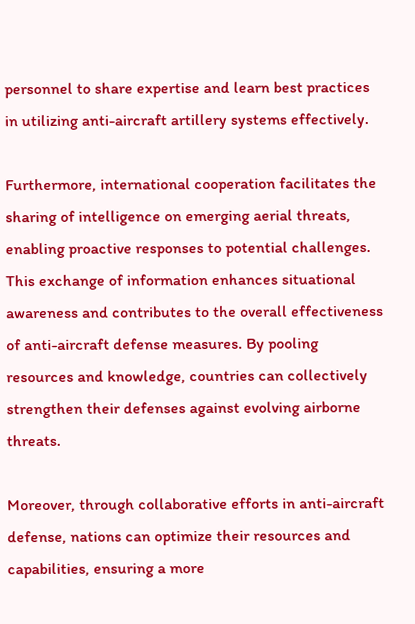personnel to share expertise and learn best practices in utilizing anti-aircraft artillery systems effectively.

Furthermore, international cooperation facilitates the sharing of intelligence on emerging aerial threats, enabling proactive responses to potential challenges. This exchange of information enhances situational awareness and contributes to the overall effectiveness of anti-aircraft defense measures. By pooling resources and knowledge, countries can collectively strengthen their defenses against evolving airborne threats.

Moreover, through collaborative efforts in anti-aircraft defense, nations can optimize their resources and capabilities, ensuring a more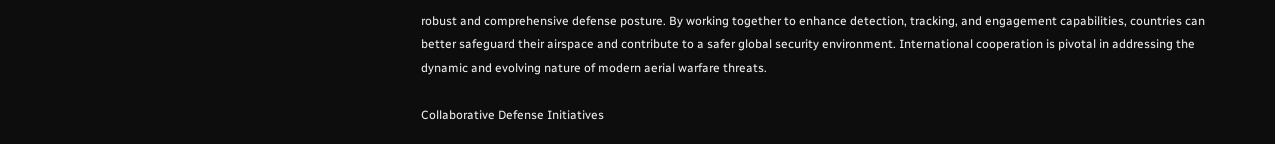robust and comprehensive defense posture. By working together to enhance detection, tracking, and engagement capabilities, countries can better safeguard their airspace and contribute to a safer global security environment. International cooperation is pivotal in addressing the dynamic and evolving nature of modern aerial warfare threats.

Collaborative Defense Initiatives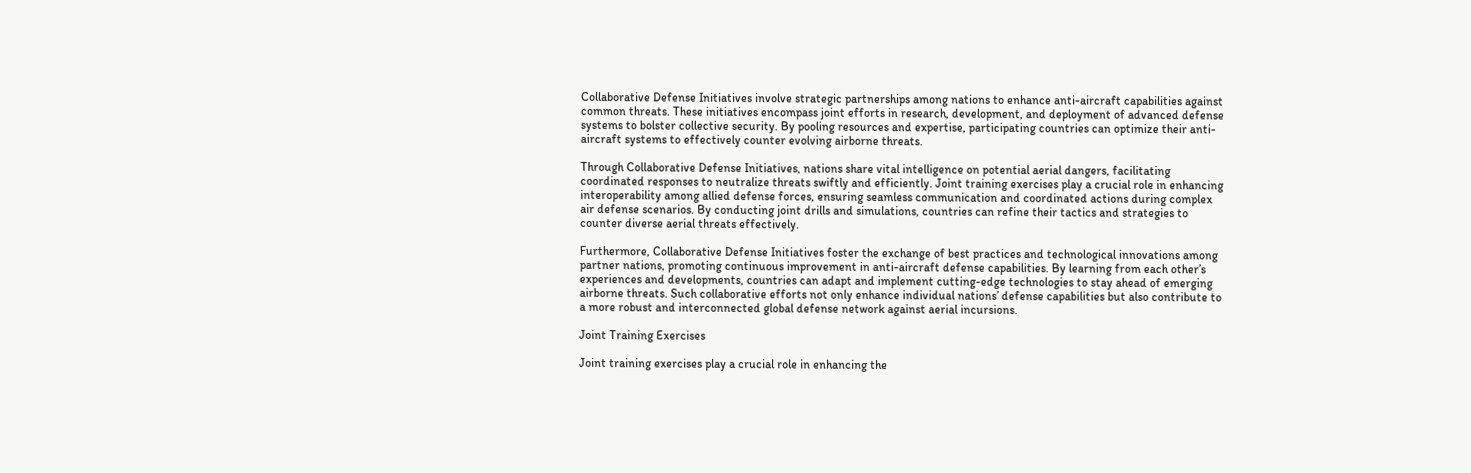Collaborative Defense Initiatives involve strategic partnerships among nations to enhance anti-aircraft capabilities against common threats. These initiatives encompass joint efforts in research, development, and deployment of advanced defense systems to bolster collective security. By pooling resources and expertise, participating countries can optimize their anti-aircraft systems to effectively counter evolving airborne threats.

Through Collaborative Defense Initiatives, nations share vital intelligence on potential aerial dangers, facilitating coordinated responses to neutralize threats swiftly and efficiently. Joint training exercises play a crucial role in enhancing interoperability among allied defense forces, ensuring seamless communication and coordinated actions during complex air defense scenarios. By conducting joint drills and simulations, countries can refine their tactics and strategies to counter diverse aerial threats effectively.

Furthermore, Collaborative Defense Initiatives foster the exchange of best practices and technological innovations among partner nations, promoting continuous improvement in anti-aircraft defense capabilities. By learning from each other’s experiences and developments, countries can adapt and implement cutting-edge technologies to stay ahead of emerging airborne threats. Such collaborative efforts not only enhance individual nations’ defense capabilities but also contribute to a more robust and interconnected global defense network against aerial incursions.

Joint Training Exercises

Joint training exercises play a crucial role in enhancing the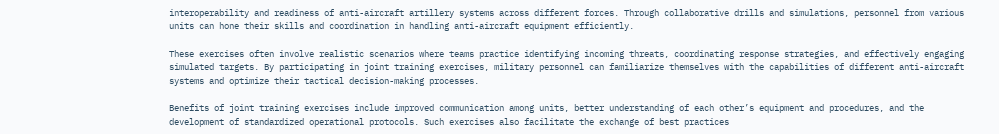interoperability and readiness of anti-aircraft artillery systems across different forces. Through collaborative drills and simulations, personnel from various units can hone their skills and coordination in handling anti-aircraft equipment efficiently.

These exercises often involve realistic scenarios where teams practice identifying incoming threats, coordinating response strategies, and effectively engaging simulated targets. By participating in joint training exercises, military personnel can familiarize themselves with the capabilities of different anti-aircraft systems and optimize their tactical decision-making processes.

Benefits of joint training exercises include improved communication among units, better understanding of each other’s equipment and procedures, and the development of standardized operational protocols. Such exercises also facilitate the exchange of best practices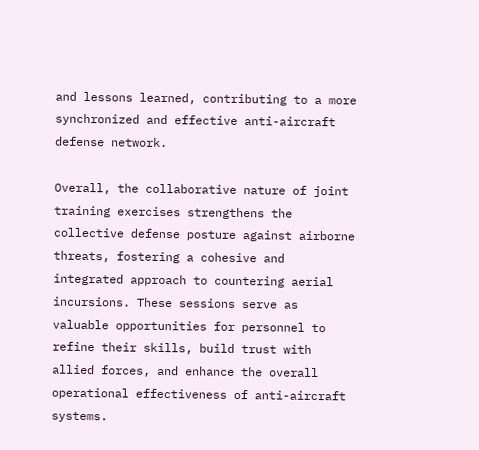and lessons learned, contributing to a more synchronized and effective anti-aircraft defense network.

Overall, the collaborative nature of joint training exercises strengthens the collective defense posture against airborne threats, fostering a cohesive and integrated approach to countering aerial incursions. These sessions serve as valuable opportunities for personnel to refine their skills, build trust with allied forces, and enhance the overall operational effectiveness of anti-aircraft systems.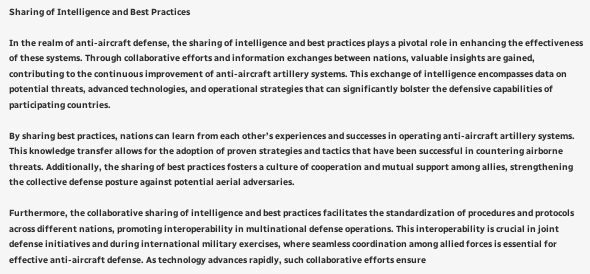Sharing of Intelligence and Best Practices

In the realm of anti-aircraft defense, the sharing of intelligence and best practices plays a pivotal role in enhancing the effectiveness of these systems. Through collaborative efforts and information exchanges between nations, valuable insights are gained, contributing to the continuous improvement of anti-aircraft artillery systems. This exchange of intelligence encompasses data on potential threats, advanced technologies, and operational strategies that can significantly bolster the defensive capabilities of participating countries.

By sharing best practices, nations can learn from each other’s experiences and successes in operating anti-aircraft artillery systems. This knowledge transfer allows for the adoption of proven strategies and tactics that have been successful in countering airborne threats. Additionally, the sharing of best practices fosters a culture of cooperation and mutual support among allies, strengthening the collective defense posture against potential aerial adversaries.

Furthermore, the collaborative sharing of intelligence and best practices facilitates the standardization of procedures and protocols across different nations, promoting interoperability in multinational defense operations. This interoperability is crucial in joint defense initiatives and during international military exercises, where seamless coordination among allied forces is essential for effective anti-aircraft defense. As technology advances rapidly, such collaborative efforts ensure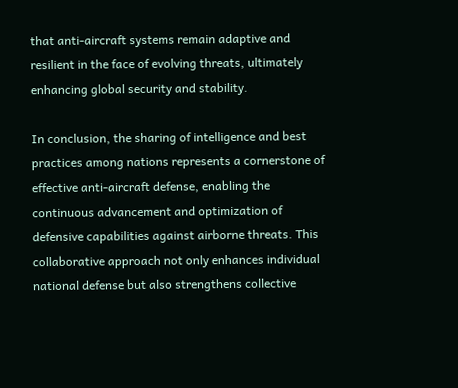that anti-aircraft systems remain adaptive and resilient in the face of evolving threats, ultimately enhancing global security and stability.

In conclusion, the sharing of intelligence and best practices among nations represents a cornerstone of effective anti-aircraft defense, enabling the continuous advancement and optimization of defensive capabilities against airborne threats. This collaborative approach not only enhances individual national defense but also strengthens collective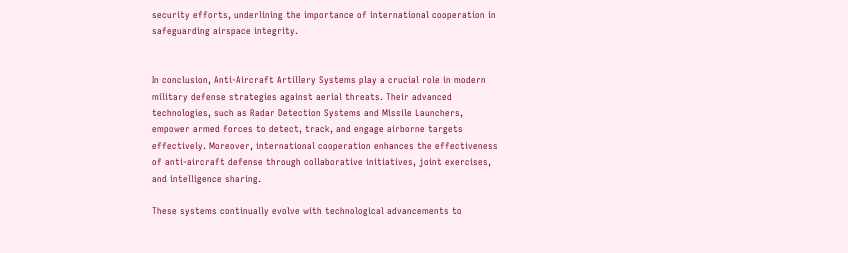security efforts, underlining the importance of international cooperation in safeguarding airspace integrity.


In conclusion, Anti-Aircraft Artillery Systems play a crucial role in modern military defense strategies against aerial threats. Their advanced technologies, such as Radar Detection Systems and Missile Launchers, empower armed forces to detect, track, and engage airborne targets effectively. Moreover, international cooperation enhances the effectiveness of anti-aircraft defense through collaborative initiatives, joint exercises, and intelligence sharing.

These systems continually evolve with technological advancements to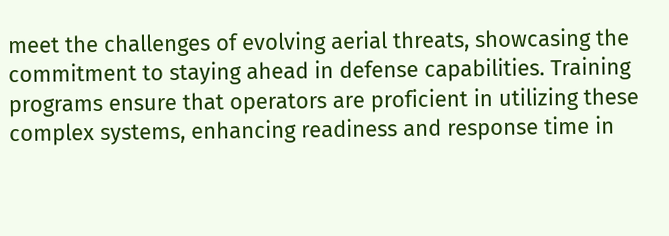meet the challenges of evolving aerial threats, showcasing the commitment to staying ahead in defense capabilities. Training programs ensure that operators are proficient in utilizing these complex systems, enhancing readiness and response time in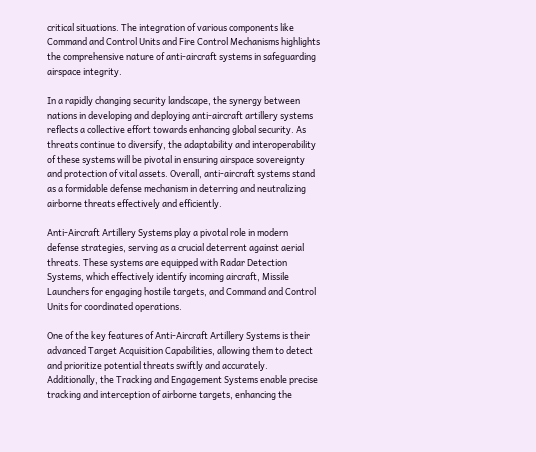critical situations. The integration of various components like Command and Control Units and Fire Control Mechanisms highlights the comprehensive nature of anti-aircraft systems in safeguarding airspace integrity.

In a rapidly changing security landscape, the synergy between nations in developing and deploying anti-aircraft artillery systems reflects a collective effort towards enhancing global security. As threats continue to diversify, the adaptability and interoperability of these systems will be pivotal in ensuring airspace sovereignty and protection of vital assets. Overall, anti-aircraft systems stand as a formidable defense mechanism in deterring and neutralizing airborne threats effectively and efficiently.

Anti-Aircraft Artillery Systems play a pivotal role in modern defense strategies, serving as a crucial deterrent against aerial threats. These systems are equipped with Radar Detection Systems, which effectively identify incoming aircraft, Missile Launchers for engaging hostile targets, and Command and Control Units for coordinated operations.

One of the key features of Anti-Aircraft Artillery Systems is their advanced Target Acquisition Capabilities, allowing them to detect and prioritize potential threats swiftly and accurately. Additionally, the Tracking and Engagement Systems enable precise tracking and interception of airborne targets, enhancing the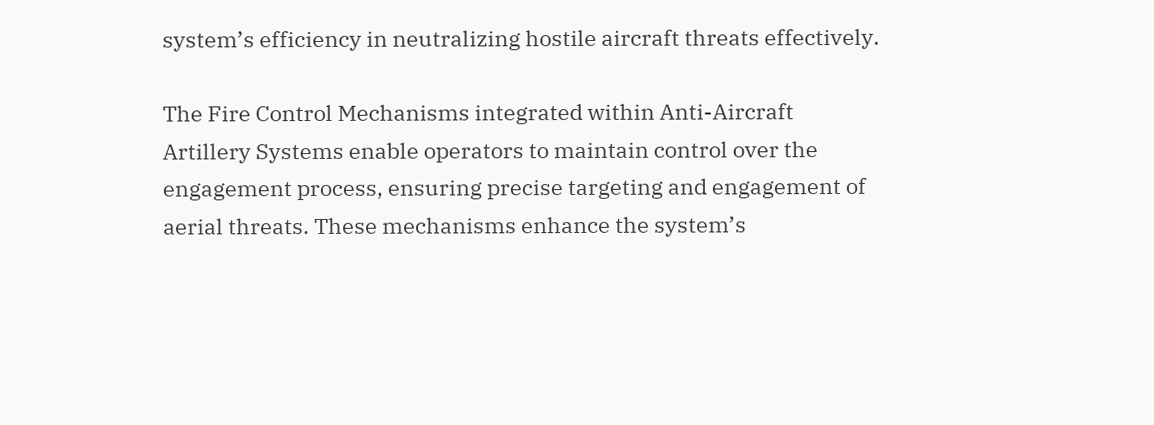system’s efficiency in neutralizing hostile aircraft threats effectively.

The Fire Control Mechanisms integrated within Anti-Aircraft Artillery Systems enable operators to maintain control over the engagement process, ensuring precise targeting and engagement of aerial threats. These mechanisms enhance the system’s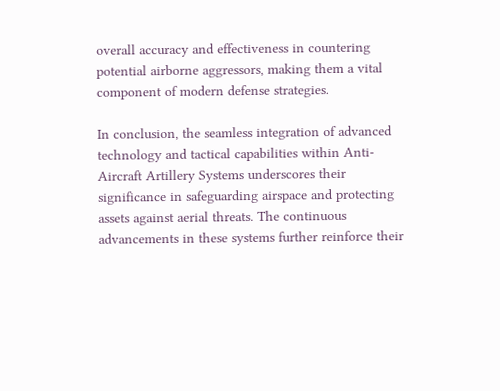overall accuracy and effectiveness in countering potential airborne aggressors, making them a vital component of modern defense strategies.

In conclusion, the seamless integration of advanced technology and tactical capabilities within Anti-Aircraft Artillery Systems underscores their significance in safeguarding airspace and protecting assets against aerial threats. The continuous advancements in these systems further reinforce their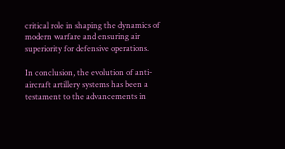critical role in shaping the dynamics of modern warfare and ensuring air superiority for defensive operations.

In conclusion, the evolution of anti-aircraft artillery systems has been a testament to the advancements in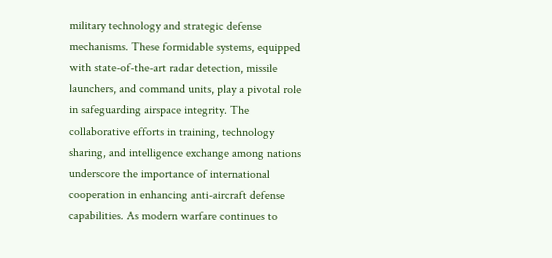military technology and strategic defense mechanisms. These formidable systems, equipped with state-of-the-art radar detection, missile launchers, and command units, play a pivotal role in safeguarding airspace integrity. The collaborative efforts in training, technology sharing, and intelligence exchange among nations underscore the importance of international cooperation in enhancing anti-aircraft defense capabilities. As modern warfare continues to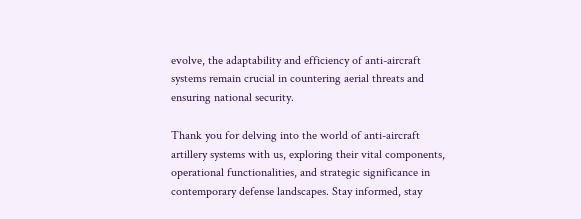evolve, the adaptability and efficiency of anti-aircraft systems remain crucial in countering aerial threats and ensuring national security.

Thank you for delving into the world of anti-aircraft artillery systems with us, exploring their vital components, operational functionalities, and strategic significance in contemporary defense landscapes. Stay informed, stay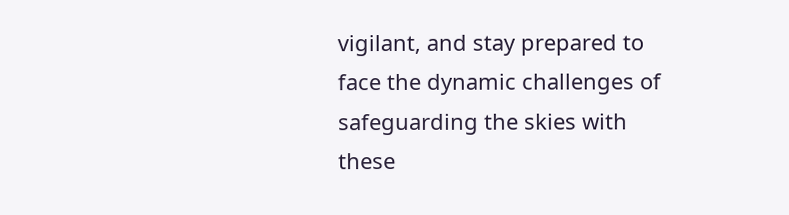vigilant, and stay prepared to face the dynamic challenges of safeguarding the skies with these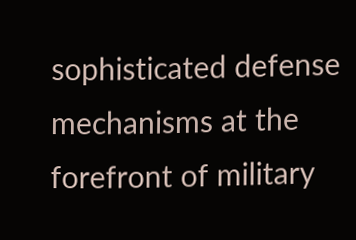sophisticated defense mechanisms at the forefront of military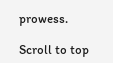prowess.

Scroll to top